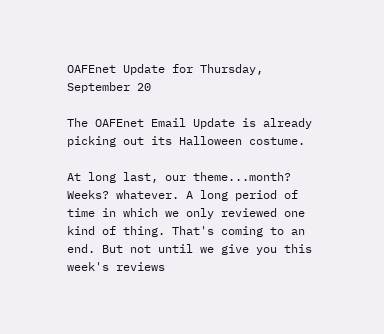OAFEnet Update for Thursday, September 20

The OAFEnet Email Update is already picking out its Halloween costume.

At long last, our theme...month? Weeks? whatever. A long period of time in which we only reviewed one kind of thing. That's coming to an end. But not until we give you this week's reviews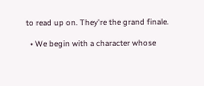to read up on. They're the grand finale.

  • We begin with a character whose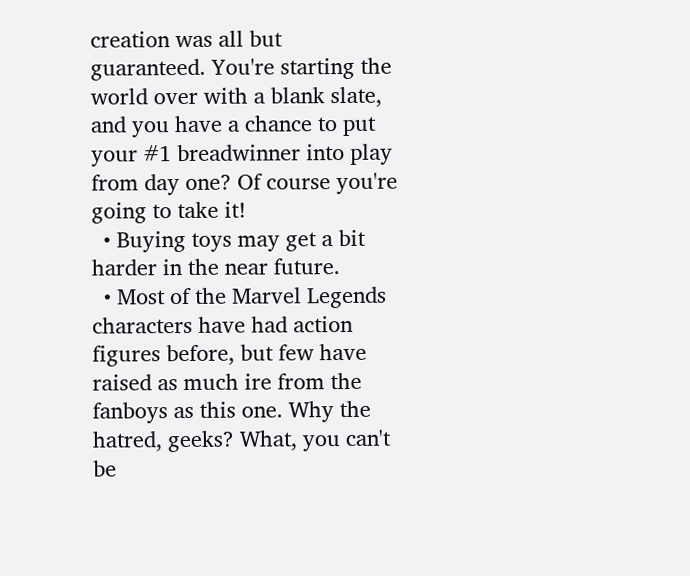creation was all but guaranteed. You're starting the world over with a blank slate, and you have a chance to put your #1 breadwinner into play from day one? Of course you're going to take it!
  • Buying toys may get a bit harder in the near future.
  • Most of the Marvel Legends characters have had action figures before, but few have raised as much ire from the fanboys as this one. Why the hatred, geeks? What, you can't be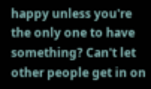happy unless you're the only one to have something? Can't let other people get in on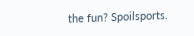the fun? Spoilsports.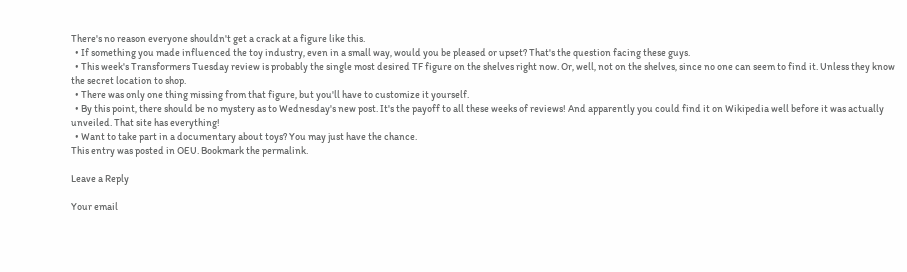There's no reason everyone shouldn't get a crack at a figure like this.
  • If something you made influenced the toy industry, even in a small way, would you be pleased or upset? That's the question facing these guys.
  • This week's Transformers Tuesday review is probably the single most desired TF figure on the shelves right now. Or, well, not on the shelves, since no one can seem to find it. Unless they know the secret location to shop.
  • There was only one thing missing from that figure, but you'll have to customize it yourself.
  • By this point, there should be no mystery as to Wednesday's new post. It's the payoff to all these weeks of reviews! And apparently you could find it on Wikipedia well before it was actually unveiled. That site has everything!
  • Want to take part in a documentary about toys? You may just have the chance.
This entry was posted in OEU. Bookmark the permalink.

Leave a Reply

Your email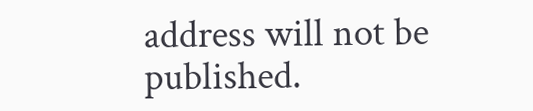address will not be published.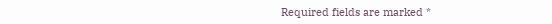Required fields are marked *